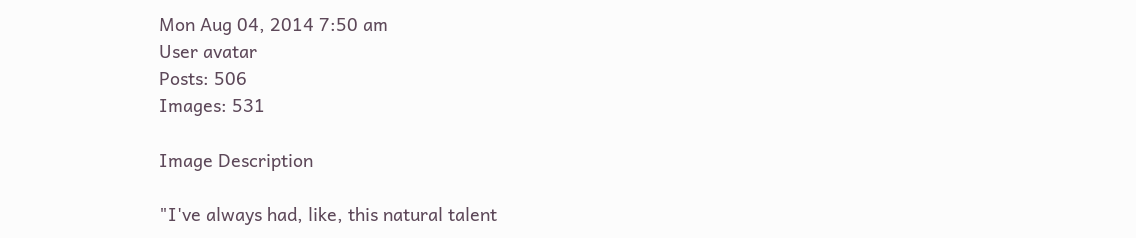Mon Aug 04, 2014 7:50 am
User avatar
Posts: 506
Images: 531

Image Description

"I've always had, like, this natural talent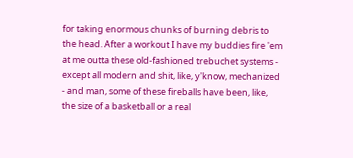for taking enormous chunks of burning debris to the head. After a workout I have my buddies fire 'em at me outta these old-fashioned trebuchet systems - except all modern and shit, like, y'know, mechanized - and man, some of these fireballs have been, like, the size of a basketball or a real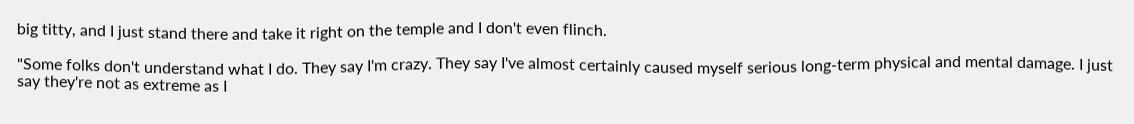big titty, and I just stand there and take it right on the temple and I don't even flinch.

"Some folks don't understand what I do. They say I'm crazy. They say I've almost certainly caused myself serious long-term physical and mental damage. I just say they're not as extreme as I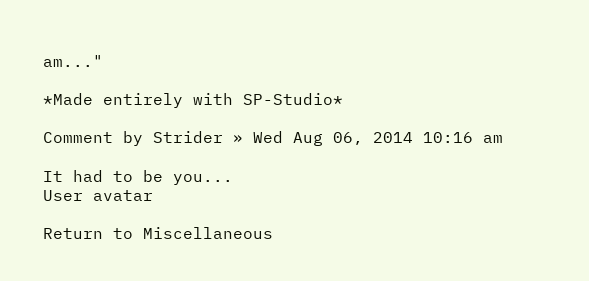am..."

*Made entirely with SP-Studio*

Comment by Strider » Wed Aug 06, 2014 10:16 am

It had to be you...
User avatar

Return to Miscellaneous